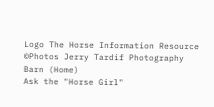Logo The Horse Information Resource
©Photos Jerry Tardif Photography
Barn (Home)
Ask the "Horse Girl"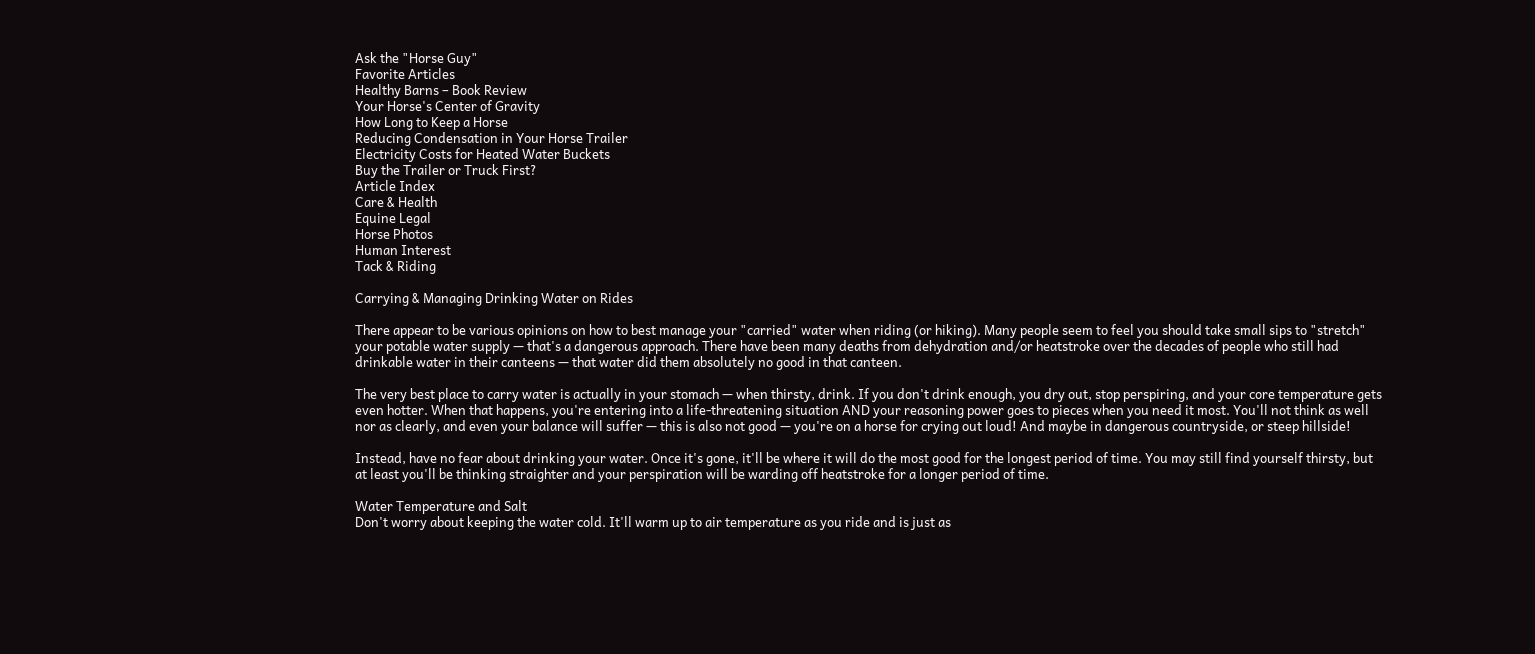Ask the "Horse Guy"
Favorite Articles
Healthy Barns – Book Review
Your Horse's Center of Gravity
How Long to Keep a Horse
Reducing Condensation in Your Horse Trailer
Electricity Costs for Heated Water Buckets
Buy the Trailer or Truck First?
Article Index
Care & Health
Equine Legal
Horse Photos
Human Interest
Tack & Riding

Carrying & Managing Drinking Water on Rides

There appear to be various opinions on how to best manage your "carried" water when riding (or hiking). Many people seem to feel you should take small sips to "stretch" your potable water supply — that's a dangerous approach. There have been many deaths from dehydration and/or heatstroke over the decades of people who still had drinkable water in their canteens — that water did them absolutely no good in that canteen.

The very best place to carry water is actually in your stomach — when thirsty, drink. If you don't drink enough, you dry out, stop perspiring, and your core temperature gets even hotter. When that happens, you're entering into a life-threatening situation AND your reasoning power goes to pieces when you need it most. You'll not think as well nor as clearly, and even your balance will suffer — this is also not good — you're on a horse for crying out loud! And maybe in dangerous countryside, or steep hillside!

Instead, have no fear about drinking your water. Once it's gone, it'll be where it will do the most good for the longest period of time. You may still find yourself thirsty, but at least you'll be thinking straighter and your perspiration will be warding off heatstroke for a longer period of time.

Water Temperature and Salt
Don't worry about keeping the water cold. It'll warm up to air temperature as you ride and is just as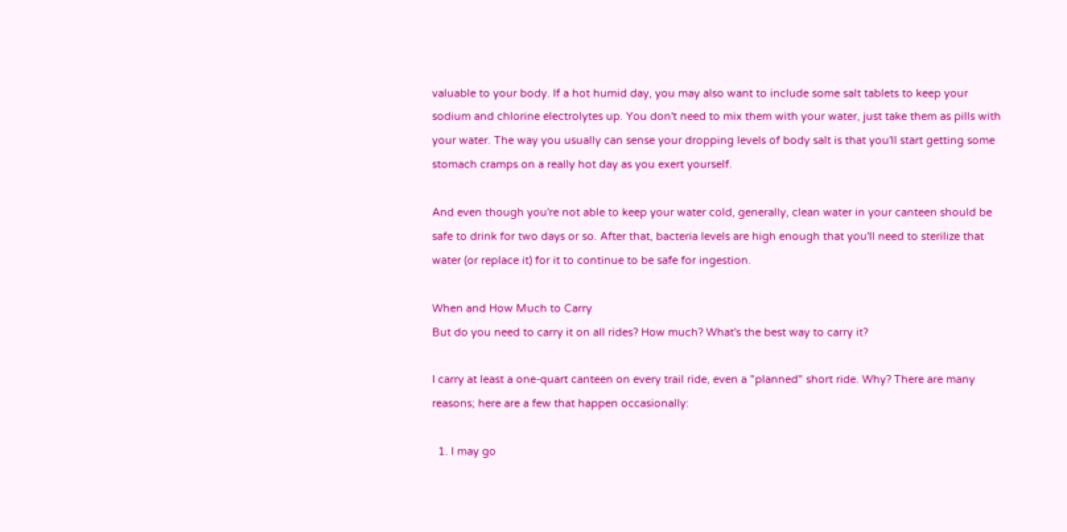valuable to your body. If a hot humid day, you may also want to include some salt tablets to keep your sodium and chlorine electrolytes up. You don't need to mix them with your water, just take them as pills with your water. The way you usually can sense your dropping levels of body salt is that you'll start getting some stomach cramps on a really hot day as you exert yourself.

And even though you're not able to keep your water cold, generally, clean water in your canteen should be safe to drink for two days or so. After that, bacteria levels are high enough that you'll need to sterilize that water (or replace it) for it to continue to be safe for ingestion.

When and How Much to Carry
But do you need to carry it on all rides? How much? What's the best way to carry it?

I carry at least a one-quart canteen on every trail ride, even a "planned" short ride. Why? There are many reasons; here are a few that happen occasionally:

  1. I may go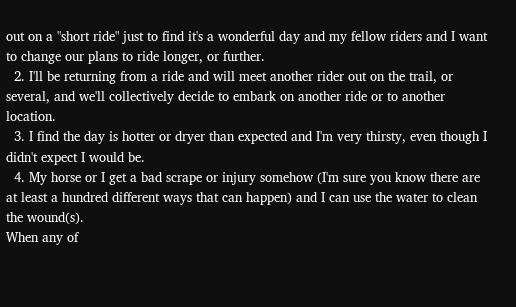out on a "short ride" just to find it's a wonderful day and my fellow riders and I want to change our plans to ride longer, or further.
  2. I'll be returning from a ride and will meet another rider out on the trail, or several, and we'll collectively decide to embark on another ride or to another location.
  3. I find the day is hotter or dryer than expected and I'm very thirsty, even though I didn't expect I would be.
  4. My horse or I get a bad scrape or injury somehow (I'm sure you know there are at least a hundred different ways that can happen) and I can use the water to clean the wound(s).
When any of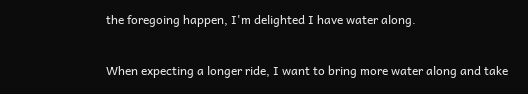the foregoing happen, I'm delighted I have water along.

When expecting a longer ride, I want to bring more water along and take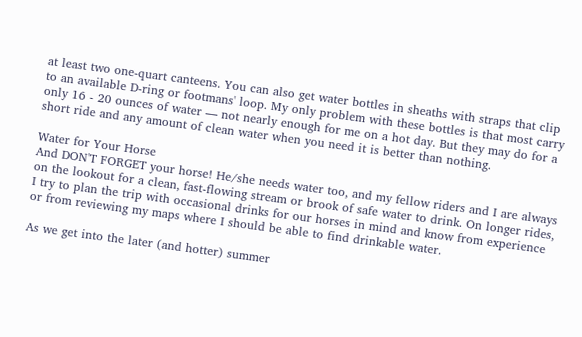at least two one-quart canteens. You can also get water bottles in sheaths with straps that clip to an available D-ring or footmans' loop. My only problem with these bottles is that most carry only 16 - 20 ounces of water — not nearly enough for me on a hot day. But they may do for a short ride and any amount of clean water when you need it is better than nothing.

Water for Your Horse
And DON'T FORGET your horse! He/she needs water too, and my fellow riders and I are always on the lookout for a clean, fast-flowing stream or brook of safe water to drink. On longer rides, I try to plan the trip with occasional drinks for our horses in mind and know from experience or from reviewing my maps where I should be able to find drinkable water.

As we get into the later (and hotter) summer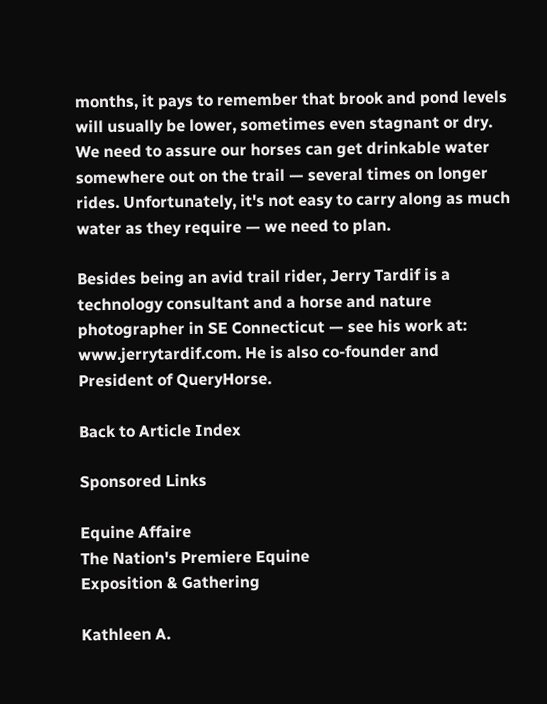months, it pays to remember that brook and pond levels will usually be lower, sometimes even stagnant or dry. We need to assure our horses can get drinkable water somewhere out on the trail — several times on longer rides. Unfortunately, it's not easy to carry along as much water as they require — we need to plan.

Besides being an avid trail rider, Jerry Tardif is a technology consultant and a horse and nature photographer in SE Connecticut — see his work at: www.jerrytardif.com. He is also co-founder and President of QueryHorse.

Back to Article Index

Sponsored Links

Equine Affaire
The Nation's Premiere Equine
Exposition & Gathering

Kathleen A.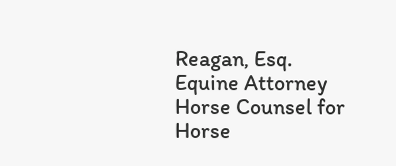Reagan, Esq.
Equine Attorney
Horse Counsel for Horse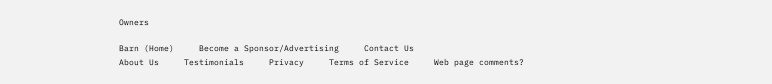Owners

Barn (Home)     Become a Sponsor/Advertising     Contact Us
About Us     Testimonials     Privacy     Terms of Service     Web page comments?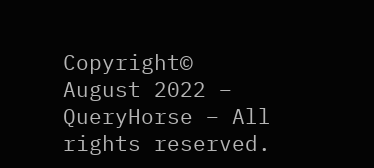Copyright©   August 2022 – QueryHorse – All rights reserved.